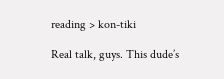reading > kon-tiki

Real talk, guys. This dude’s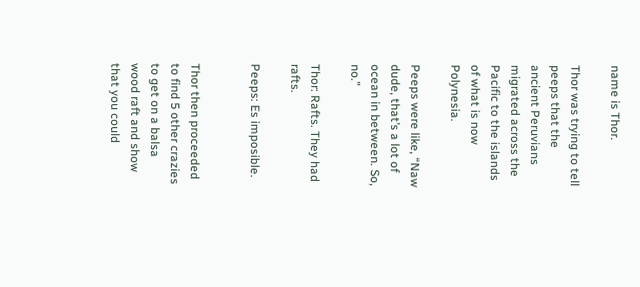name is Thor.

Thor was trying to tell peeps that the ancient Peruvians migrated across the Pacific to the islands of what is now Polynesia.

Peeps were like, “Naw dude, that’s a lot of ocean in between. So, no.”

Thor: Rafts. They had rafts.

Peeps: Es imposible.


Thor then proceeded to find 5 other crazies to get on a balsa wood raft and show that you could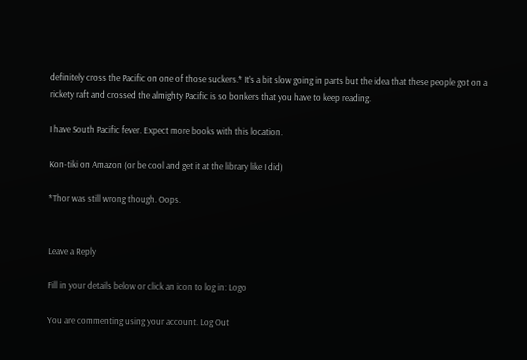definitely cross the Pacific on one of those suckers.* It’s a bit slow going in parts but the idea that these people got on a rickety raft and crossed the almighty Pacific is so bonkers that you have to keep reading.

I have South Pacific fever. Expect more books with this location.

Kon-tiki on Amazon (or be cool and get it at the library like I did)

*Thor was still wrong though. Oops.


Leave a Reply

Fill in your details below or click an icon to log in: Logo

You are commenting using your account. Log Out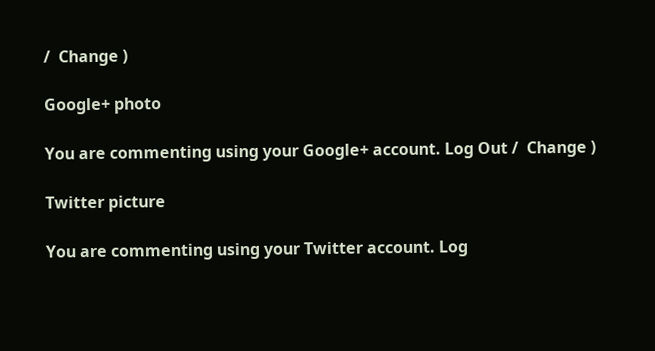/  Change )

Google+ photo

You are commenting using your Google+ account. Log Out /  Change )

Twitter picture

You are commenting using your Twitter account. Log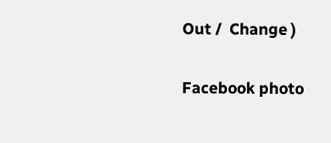Out /  Change )

Facebook photo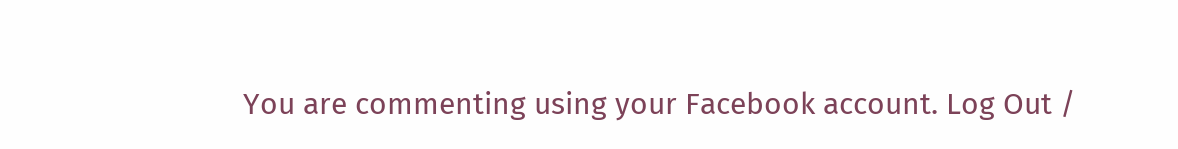You are commenting using your Facebook account. Log Out /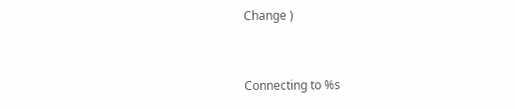Change )


Connecting to %s